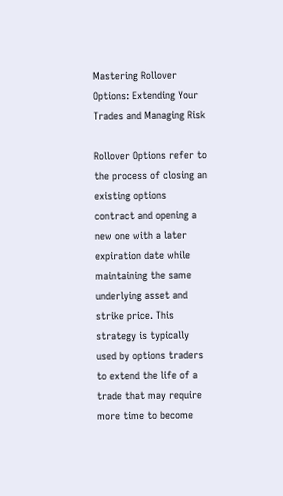Mastering Rollover Options: Extending Your Trades and Managing Risk

Rollover Options refer to the process of closing an existing options contract and opening a new one with a later expiration date while maintaining the same underlying asset and strike price. This strategy is typically used by options traders to extend the life of a trade that may require more time to become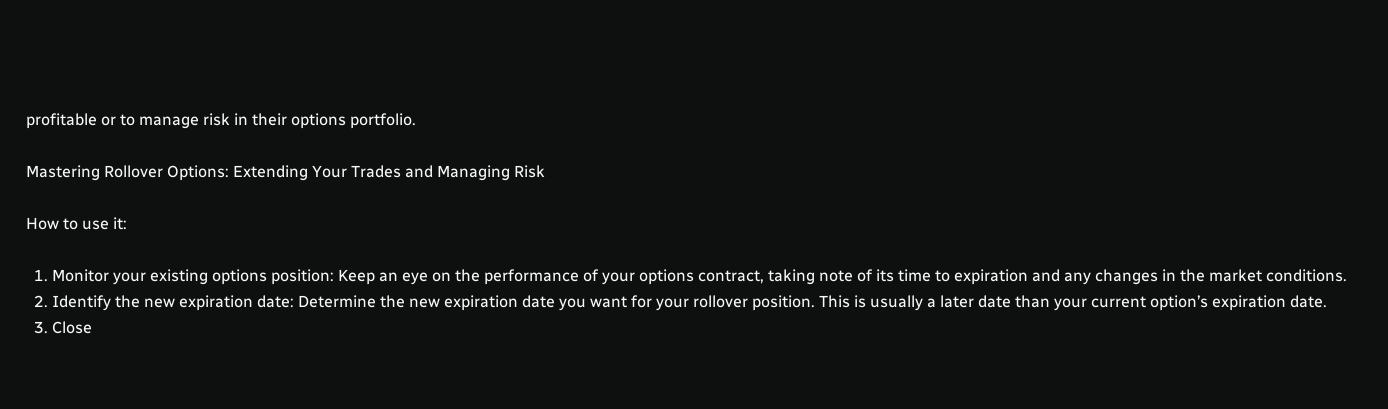profitable or to manage risk in their options portfolio.

Mastering Rollover Options: Extending Your Trades and Managing Risk

How to use it:

  1. Monitor your existing options position: Keep an eye on the performance of your options contract, taking note of its time to expiration and any changes in the market conditions.
  2. Identify the new expiration date: Determine the new expiration date you want for your rollover position. This is usually a later date than your current option’s expiration date.
  3. Close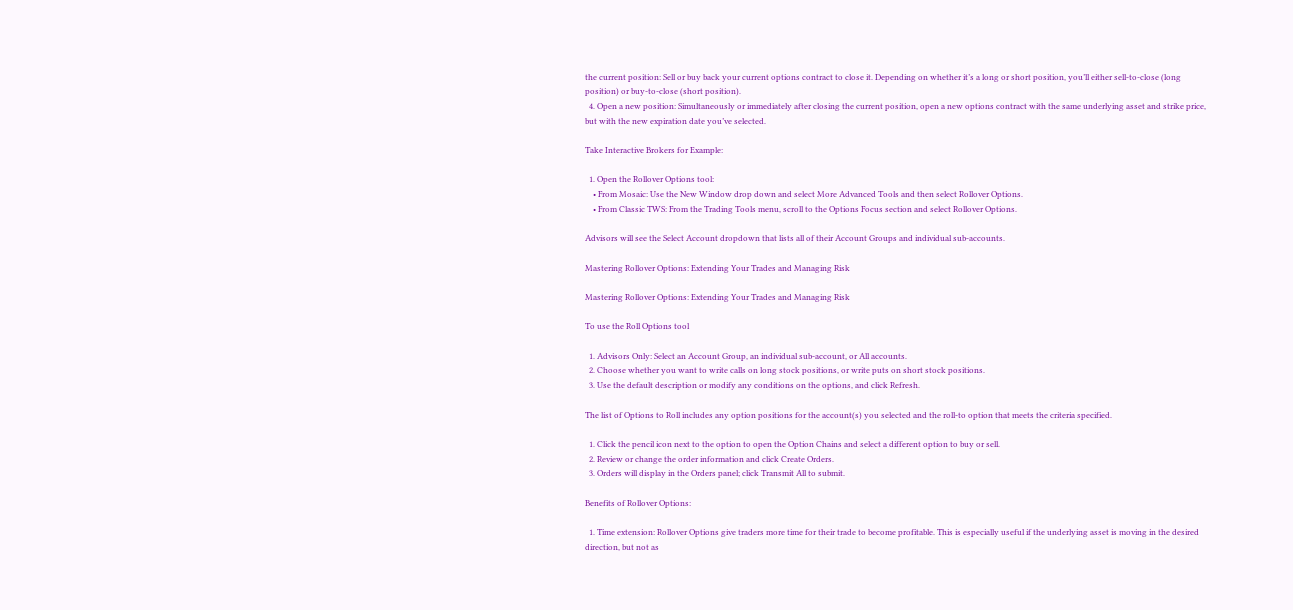the current position: Sell or buy back your current options contract to close it. Depending on whether it’s a long or short position, you’ll either sell-to-close (long position) or buy-to-close (short position).
  4. Open a new position: Simultaneously or immediately after closing the current position, open a new options contract with the same underlying asset and strike price, but with the new expiration date you’ve selected.

Take Interactive Brokers for Example:

  1. Open the Rollover Options tool:
    • From Mosaic: Use the New Window drop down and select More Advanced Tools and then select Rollover Options.
    • From Classic TWS: From the Trading Tools menu, scroll to the Options Focus section and select Rollover Options.

Advisors will see the Select Account dropdown that lists all of their Account Groups and individual sub-accounts.

Mastering Rollover Options: Extending Your Trades and Managing Risk

Mastering Rollover Options: Extending Your Trades and Managing Risk

To use the Roll Options tool

  1. Advisors Only: Select an Account Group, an individual sub-account, or All accounts.
  2. Choose whether you want to write calls on long stock positions, or write puts on short stock positions.
  3. Use the default description or modify any conditions on the options, and click Refresh.

The list of Options to Roll includes any option positions for the account(s) you selected and the roll-to option that meets the criteria specified.

  1. Click the pencil icon next to the option to open the Option Chains and select a different option to buy or sell.
  2. Review or change the order information and click Create Orders.
  3. Orders will display in the Orders panel; click Transmit All to submit.

Benefits of Rollover Options:

  1. Time extension: Rollover Options give traders more time for their trade to become profitable. This is especially useful if the underlying asset is moving in the desired direction, but not as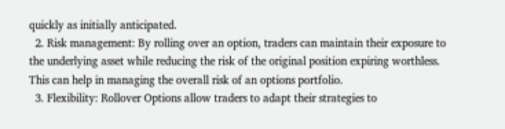quickly as initially anticipated.
  2. Risk management: By rolling over an option, traders can maintain their exposure to the underlying asset while reducing the risk of the original position expiring worthless. This can help in managing the overall risk of an options portfolio.
  3. Flexibility: Rollover Options allow traders to adapt their strategies to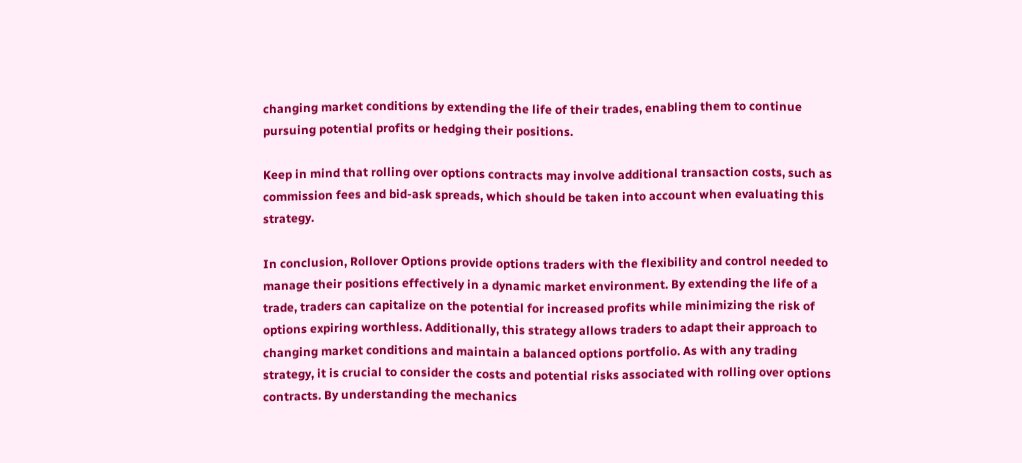changing market conditions by extending the life of their trades, enabling them to continue pursuing potential profits or hedging their positions.

Keep in mind that rolling over options contracts may involve additional transaction costs, such as commission fees and bid-ask spreads, which should be taken into account when evaluating this strategy.

In conclusion, Rollover Options provide options traders with the flexibility and control needed to manage their positions effectively in a dynamic market environment. By extending the life of a trade, traders can capitalize on the potential for increased profits while minimizing the risk of options expiring worthless. Additionally, this strategy allows traders to adapt their approach to changing market conditions and maintain a balanced options portfolio. As with any trading strategy, it is crucial to consider the costs and potential risks associated with rolling over options contracts. By understanding the mechanics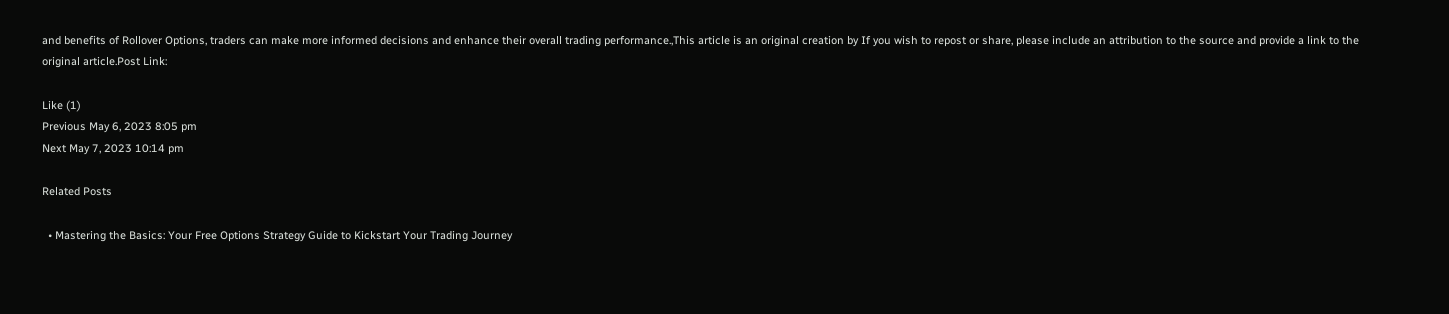and benefits of Rollover Options, traders can make more informed decisions and enhance their overall trading performance.,This article is an original creation by If you wish to repost or share, please include an attribution to the source and provide a link to the original article.Post Link:

Like (1)
Previous May 6, 2023 8:05 pm
Next May 7, 2023 10:14 pm

Related Posts

  • Mastering the Basics: Your Free Options Strategy Guide to Kickstart Your Trading Journey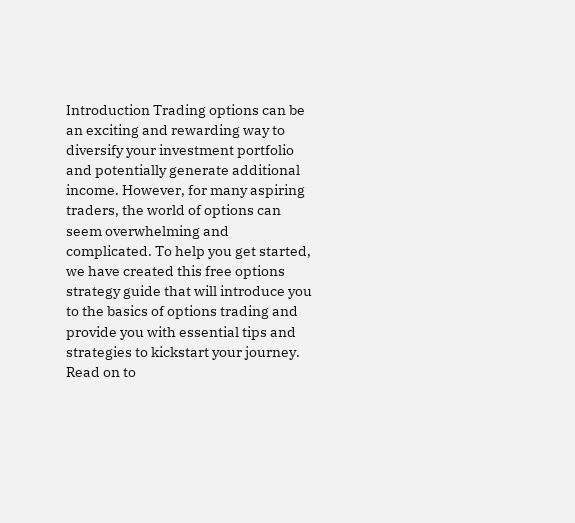Introduction Trading options can be an exciting and rewarding way to diversify your investment portfolio and potentially generate additional income. However, for many aspiring traders, the world of options can seem overwhelming and complicated. To help you get started, we have created this free options strategy guide that will introduce you to the basics of options trading and provide you with essential tips and strategies to kickstart your journey. Read on to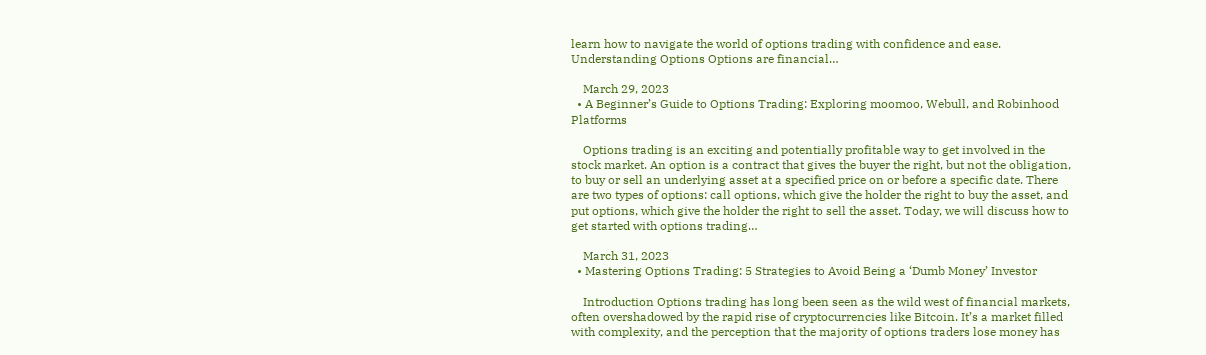learn how to navigate the world of options trading with confidence and ease. Understanding Options Options are financial…

    March 29, 2023
  • A Beginner’s Guide to Options Trading: Exploring moomoo, Webull, and Robinhood Platforms

    Options trading is an exciting and potentially profitable way to get involved in the stock market. An option is a contract that gives the buyer the right, but not the obligation, to buy or sell an underlying asset at a specified price on or before a specific date. There are two types of options: call options, which give the holder the right to buy the asset, and put options, which give the holder the right to sell the asset. Today, we will discuss how to get started with options trading…

    March 31, 2023
  • Mastering Options Trading: 5 Strategies to Avoid Being a ‘Dumb Money’ Investor

    Introduction Options trading has long been seen as the wild west of financial markets, often overshadowed by the rapid rise of cryptocurrencies like Bitcoin. It’s a market filled with complexity, and the perception that the majority of options traders lose money has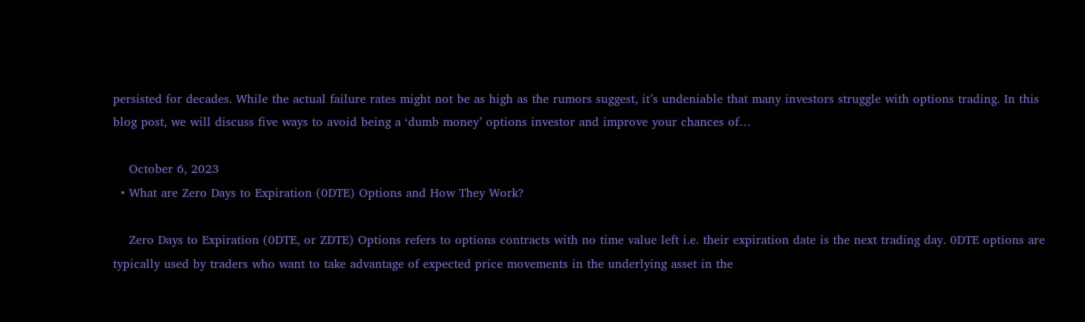persisted for decades. While the actual failure rates might not be as high as the rumors suggest, it’s undeniable that many investors struggle with options trading. In this blog post, we will discuss five ways to avoid being a ‘dumb money’ options investor and improve your chances of…

    October 6, 2023
  • What are Zero Days to Expiration (0DTE) Options and How They Work?

    Zero Days to Expiration (0DTE, or ZDTE) Options refers to options contracts with no time value left i.e. their expiration date is the next trading day. 0DTE options are typically used by traders who want to take advantage of expected price movements in the underlying asset in the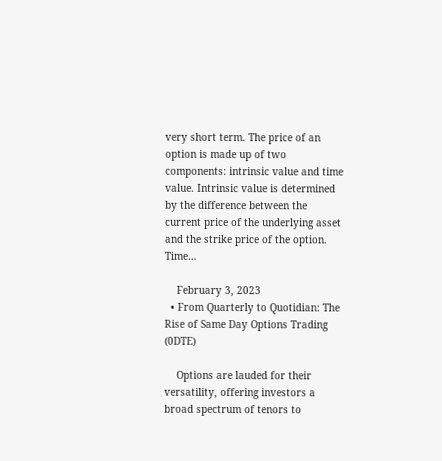very short term. The price of an option is made up of two components: intrinsic value and time value. Intrinsic value is determined by the difference between the current price of the underlying asset and the strike price of the option. Time…

    February 3, 2023
  • From Quarterly to Quotidian: The Rise of Same Day Options Trading (0DTE)

    Options are lauded for their versatility, offering investors a broad spectrum of tenors to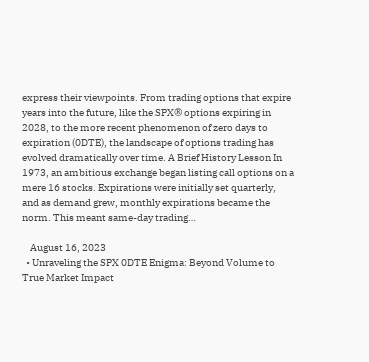express their viewpoints. From trading options that expire years into the future, like the SPX® options expiring in 2028, to the more recent phenomenon of zero days to expiration (0DTE), the landscape of options trading has evolved dramatically over time. A Brief History Lesson In 1973, an ambitious exchange began listing call options on a mere 16 stocks. Expirations were initially set quarterly, and as demand grew, monthly expirations became the norm. This meant same-day trading…

    August 16, 2023
  • Unraveling the SPX 0DTE Enigma: Beyond Volume to True Market Impact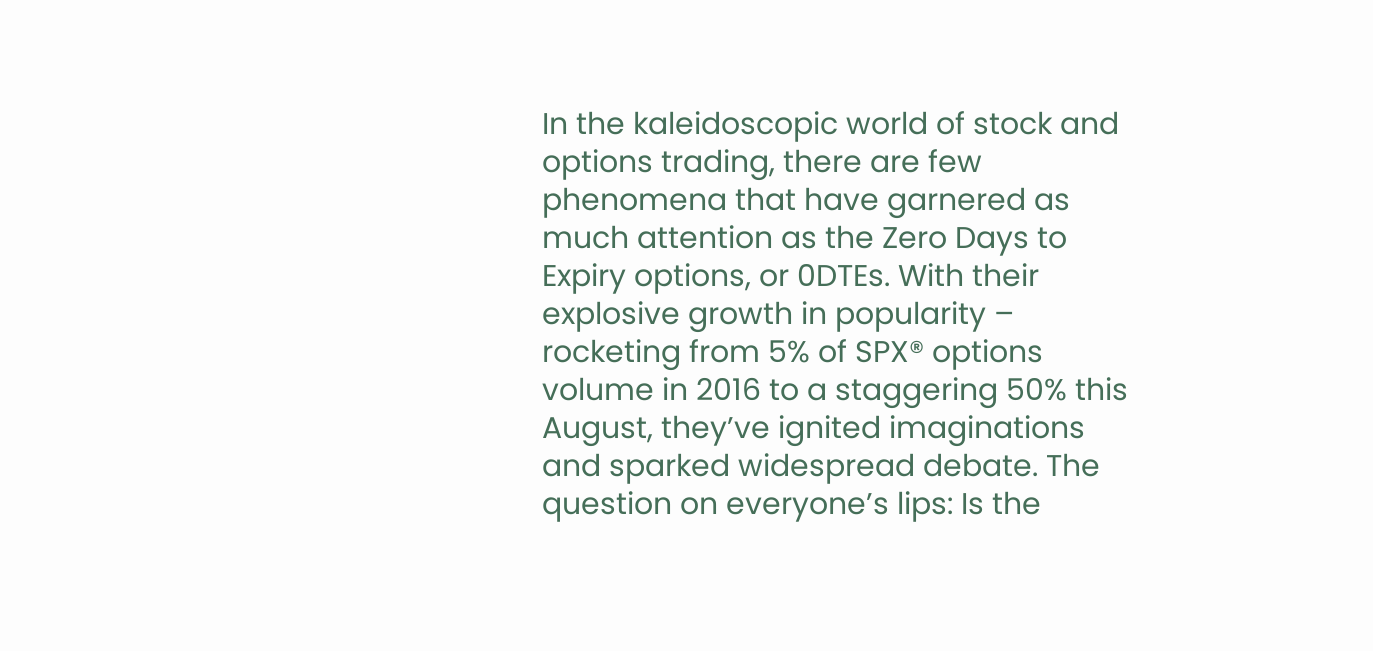In the kaleidoscopic world of stock and options trading, there are few phenomena that have garnered as much attention as the Zero Days to Expiry options, or 0DTEs. With their explosive growth in popularity – rocketing from 5% of SPX® options volume in 2016 to a staggering 50% this August, they’ve ignited imaginations and sparked widespread debate. The question on everyone’s lips: Is the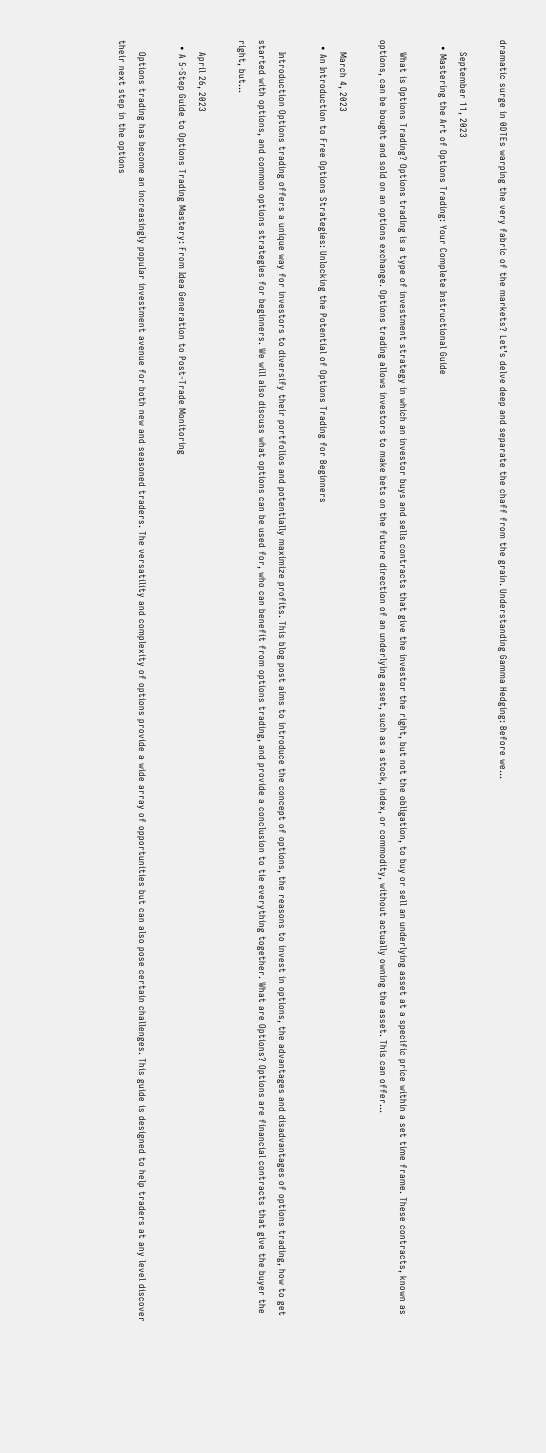dramatic surge in 0DTEs warping the very fabric of the markets? Let’s delve deep and separate the chaff from the grain. Understanding Gamma Hedging: Before we…

    September 11, 2023
  • Mastering the Art of Options Trading: Your Complete Instructional Guide

    What is Options Trading? Options trading is a type of investment strategy in which an investor buys and sells contracts that give the investor the right, but not the obligation, to buy or sell an underlying asset at a specific price within a set time frame. These contracts, known as options, can be bought and sold on an options exchange. Options trading allows investors to make bets on the future direction of an underlying asset, such as a stock, index, or commodity, without actually owning the asset. This can offer…

    March 4, 2023
  • An Introduction to Free Options Strategies: Unlocking the Potential of Options Trading for Beginners

    Introduction Options trading offers a unique way for investors to diversify their portfolios and potentially maximize profits. This blog post aims to introduce the concept of options, the reasons to invest in options, the advantages and disadvantages of options trading, how to get started with options, and common options strategies for beginners. We will also discuss what options can be used for, who can benefit from options trading, and provide a conclusion to tie everything together. What are Options? Options are financial contracts that give the buyer the right, but…

    April 26, 2023
  • A 5-Step Guide to Options Trading Mastery: From Idea Generation to Post-Trade Monitoring

    Options trading has become an increasingly popular investment avenue for both new and seasoned traders. The versatility and complexity of options provide a wide array of opportunities but can also pose certain challenges. This guide is designed to help traders at any level discover their next step in the options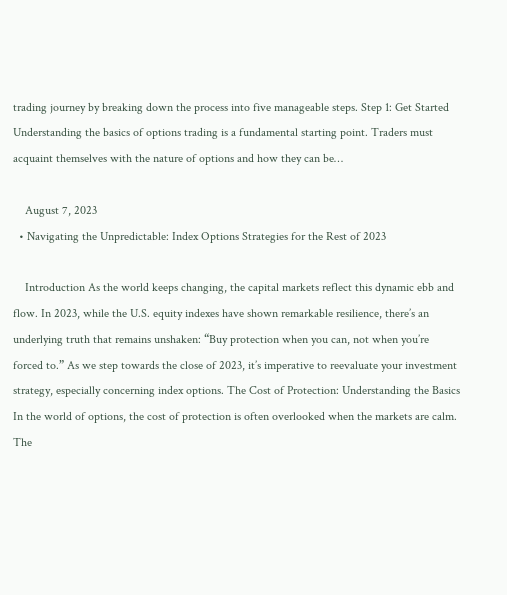trading journey by breaking down the process into five manageable steps. Step 1: Get Started Understanding the basics of options trading is a fundamental starting point. Traders must acquaint themselves with the nature of options and how they can be…

    August 7, 2023
  • Navigating the Unpredictable: Index Options Strategies for the Rest of 2023

    Introduction As the world keeps changing, the capital markets reflect this dynamic ebb and flow. In 2023, while the U.S. equity indexes have shown remarkable resilience, there’s an underlying truth that remains unshaken: “Buy protection when you can, not when you’re forced to.” As we step towards the close of 2023, it’s imperative to reevaluate your investment strategy, especially concerning index options. The Cost of Protection: Understanding the Basics In the world of options, the cost of protection is often overlooked when the markets are calm. The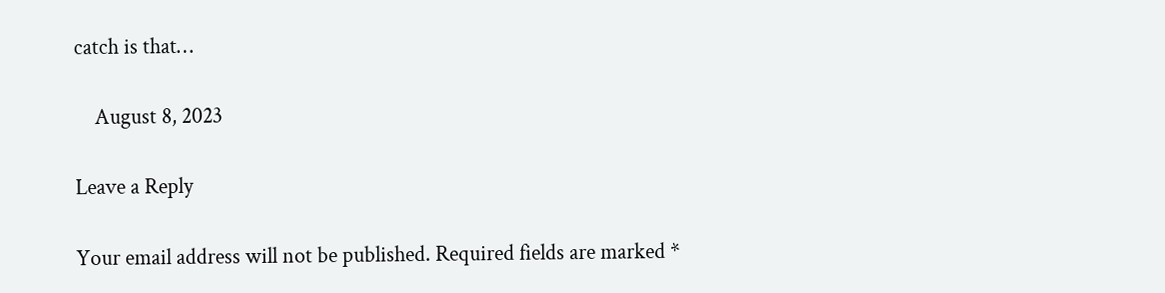catch is that…

    August 8, 2023

Leave a Reply

Your email address will not be published. Required fields are marked *